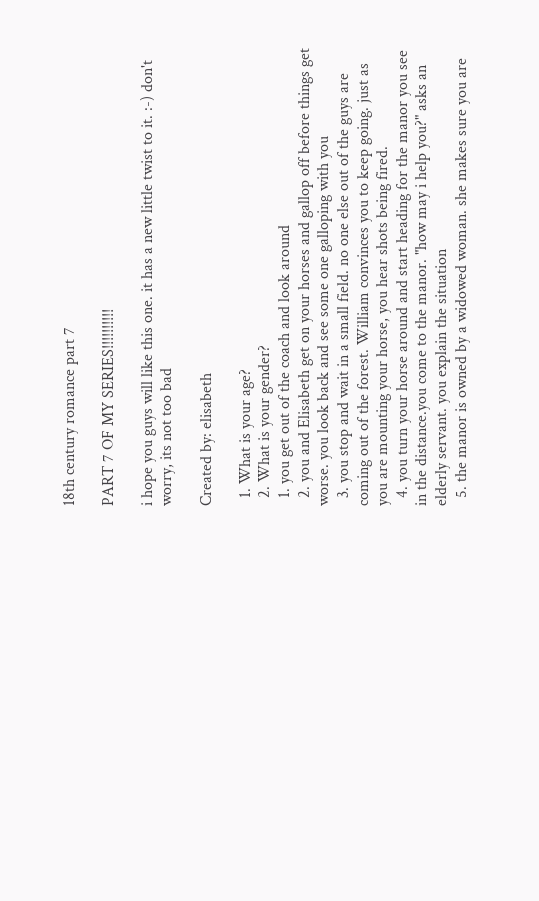18th century romance part 7

PART 7 OF MY SERIES!!!!!!!!!!

i hope you guys will like this one. it has a new little twist to it. :-) don't worry, its not too bad

Created by: elisabeth

  1. What is your age?
  2. What is your gender?
  1. you get out of the coach and look around
  2. you and Elisabeth get on your horses and gallop off before things get worse. you look back and see some one galloping with you
  3. you stop and wait in a small field. no one else out of the guys are coming out of the forest. William convinces you to keep going. just as you are mounting your horse, you hear shots being fired.
  4. you turn your horse around and start heading for the manor you see in the distance.you come to the manor. "how may i help you?" asks an elderly servant. you explain the situation
  5. the manor is owned by a widowed woman. she makes sure you are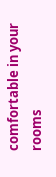comfortable in your rooms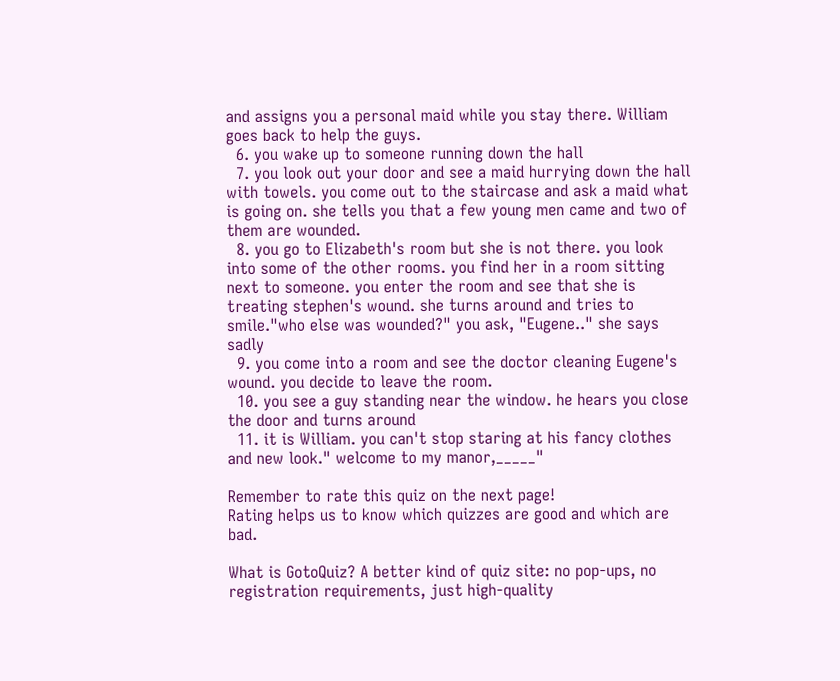and assigns you a personal maid while you stay there. William goes back to help the guys.
  6. you wake up to someone running down the hall
  7. you look out your door and see a maid hurrying down the hall with towels. you come out to the staircase and ask a maid what is going on. she tells you that a few young men came and two of them are wounded.
  8. you go to Elizabeth's room but she is not there. you look into some of the other rooms. you find her in a room sitting next to someone. you enter the room and see that she is treating stephen's wound. she turns around and tries to smile."who else was wounded?" you ask, "Eugene.." she says sadly
  9. you come into a room and see the doctor cleaning Eugene's wound. you decide to leave the room.
  10. you see a guy standing near the window. he hears you close the door and turns around
  11. it is William. you can't stop staring at his fancy clothes and new look." welcome to my manor,_____"

Remember to rate this quiz on the next page!
Rating helps us to know which quizzes are good and which are bad.

What is GotoQuiz? A better kind of quiz site: no pop-ups, no registration requirements, just high-quality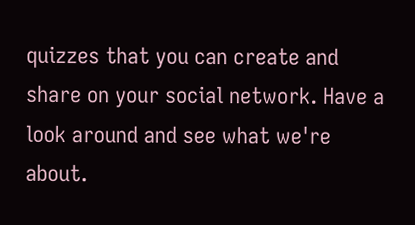quizzes that you can create and share on your social network. Have a look around and see what we're about.